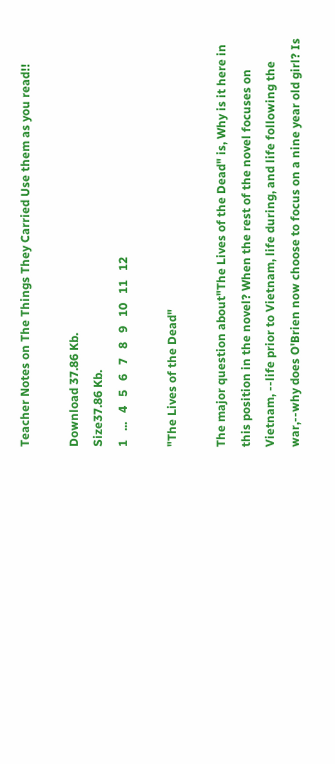Teacher Notes on The Things They Carried Use them as you read!!

Download 37.86 Kb.
Size37.86 Kb.
1   ...   4   5   6   7   8   9   10   11   12

"The Lives of the Dead"

The major question about"The Lives of the Dead" is, Why is it here in this position in the novel? When the rest of the novel focuses on Vietnam, --life prior to Vietnam, life during, and life following the war,--why does O'Brien now choose to focus on a nine year old girl? Is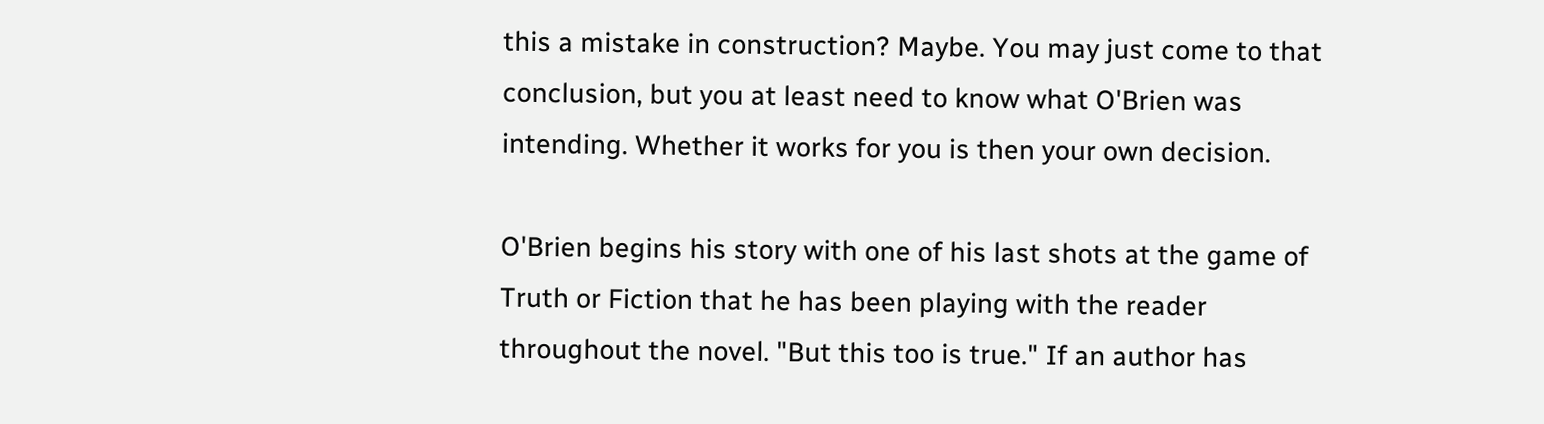this a mistake in construction? Maybe. You may just come to that conclusion, but you at least need to know what O'Brien was intending. Whether it works for you is then your own decision.

O'Brien begins his story with one of his last shots at the game of Truth or Fiction that he has been playing with the reader throughout the novel. "But this too is true." If an author has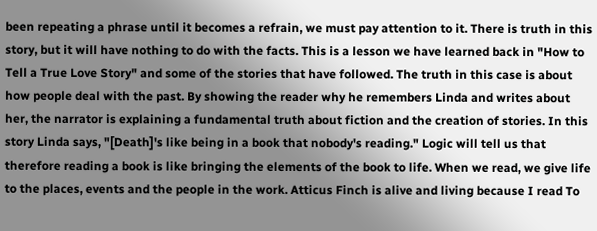been repeating a phrase until it becomes a refrain, we must pay attention to it. There is truth in this story, but it will have nothing to do with the facts. This is a lesson we have learned back in "How to Tell a True Love Story" and some of the stories that have followed. The truth in this case is about how people deal with the past. By showing the reader why he remembers Linda and writes about her, the narrator is explaining a fundamental truth about fiction and the creation of stories. In this story Linda says, "[Death]'s like being in a book that nobody's reading." Logic will tell us that therefore reading a book is like bringing the elements of the book to life. When we read, we give life to the places, events and the people in the work. Atticus Finch is alive and living because I read To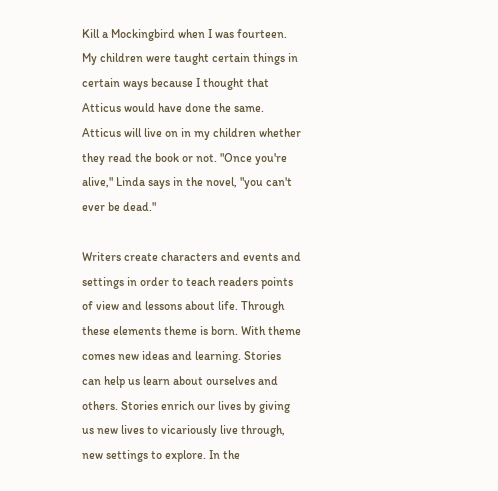Kill a Mockingbird when I was fourteen. My children were taught certain things in certain ways because I thought that Atticus would have done the same. Atticus will live on in my children whether they read the book or not. "Once you're alive," Linda says in the novel, "you can't ever be dead."

Writers create characters and events and settings in order to teach readers points of view and lessons about life. Through these elements theme is born. With theme comes new ideas and learning. Stories can help us learn about ourselves and others. Stories enrich our lives by giving us new lives to vicariously live through, new settings to explore. In the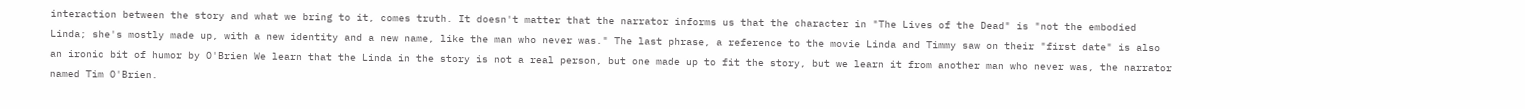interaction between the story and what we bring to it, comes truth. It doesn't matter that the narrator informs us that the character in "The Lives of the Dead" is "not the embodied Linda; she's mostly made up, with a new identity and a new name, like the man who never was." The last phrase, a reference to the movie Linda and Timmy saw on their "first date" is also an ironic bit of humor by O'Brien We learn that the Linda in the story is not a real person, but one made up to fit the story, but we learn it from another man who never was, the narrator named Tim O'Brien.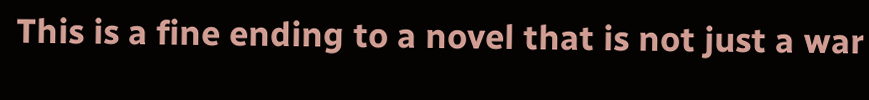This is a fine ending to a novel that is not just a war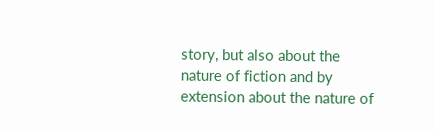story, but also about the nature of fiction and by extension about the nature of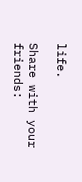life.

Share with your friends: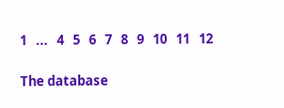1   ...   4   5   6   7   8   9   10   11   12

The database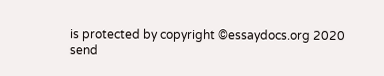is protected by copyright ©essaydocs.org 2020
send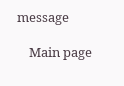message

    Main page